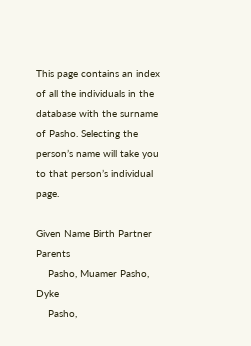This page contains an index of all the individuals in the database with the surname of Pasho. Selecting the person’s name will take you to that person’s individual page.

Given Name Birth Partner Parents
    Pasho, Muamer Pasho, Dyke
    Pasho,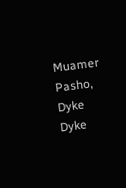Muamer Pasho, Dyke
Dyke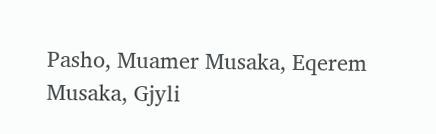Pasho, Muamer Musaka, Eqerem Musaka, Gjyli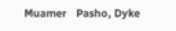Muamer   Pasho, Dyke